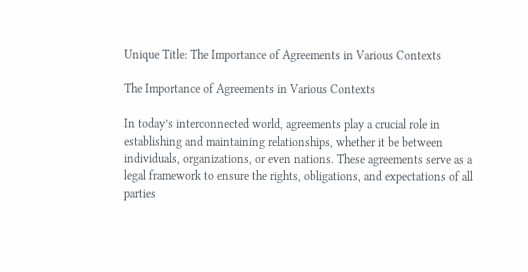Unique Title: The Importance of Agreements in Various Contexts

The Importance of Agreements in Various Contexts

In today’s interconnected world, agreements play a crucial role in establishing and maintaining relationships, whether it be between individuals, organizations, or even nations. These agreements serve as a legal framework to ensure the rights, obligations, and expectations of all parties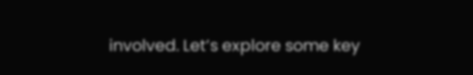involved. Let’s explore some key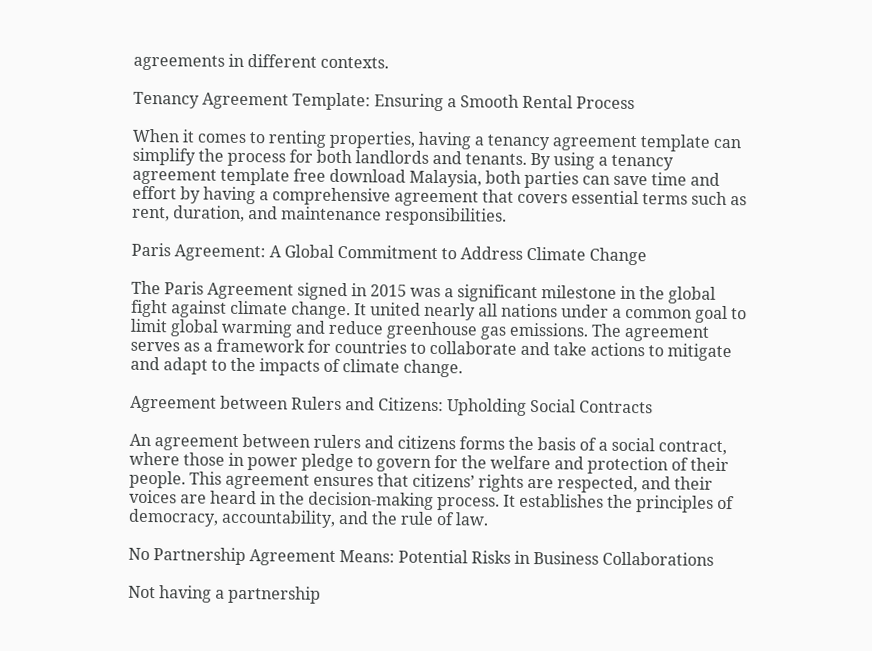agreements in different contexts.

Tenancy Agreement Template: Ensuring a Smooth Rental Process

When it comes to renting properties, having a tenancy agreement template can simplify the process for both landlords and tenants. By using a tenancy agreement template free download Malaysia, both parties can save time and effort by having a comprehensive agreement that covers essential terms such as rent, duration, and maintenance responsibilities.

Paris Agreement: A Global Commitment to Address Climate Change

The Paris Agreement signed in 2015 was a significant milestone in the global fight against climate change. It united nearly all nations under a common goal to limit global warming and reduce greenhouse gas emissions. The agreement serves as a framework for countries to collaborate and take actions to mitigate and adapt to the impacts of climate change.

Agreement between Rulers and Citizens: Upholding Social Contracts

An agreement between rulers and citizens forms the basis of a social contract, where those in power pledge to govern for the welfare and protection of their people. This agreement ensures that citizens’ rights are respected, and their voices are heard in the decision-making process. It establishes the principles of democracy, accountability, and the rule of law.

No Partnership Agreement Means: Potential Risks in Business Collaborations

Not having a partnership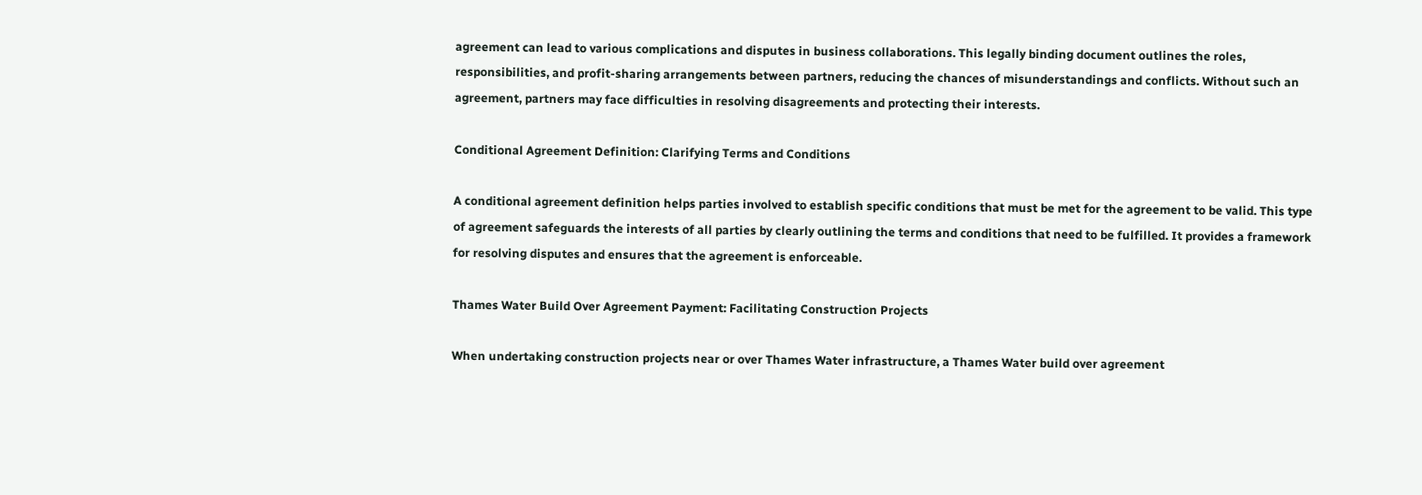agreement can lead to various complications and disputes in business collaborations. This legally binding document outlines the roles, responsibilities, and profit-sharing arrangements between partners, reducing the chances of misunderstandings and conflicts. Without such an agreement, partners may face difficulties in resolving disagreements and protecting their interests.

Conditional Agreement Definition: Clarifying Terms and Conditions

A conditional agreement definition helps parties involved to establish specific conditions that must be met for the agreement to be valid. This type of agreement safeguards the interests of all parties by clearly outlining the terms and conditions that need to be fulfilled. It provides a framework for resolving disputes and ensures that the agreement is enforceable.

Thames Water Build Over Agreement Payment: Facilitating Construction Projects

When undertaking construction projects near or over Thames Water infrastructure, a Thames Water build over agreement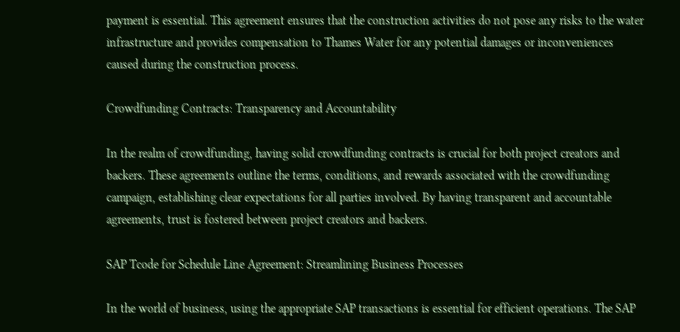payment is essential. This agreement ensures that the construction activities do not pose any risks to the water infrastructure and provides compensation to Thames Water for any potential damages or inconveniences caused during the construction process.

Crowdfunding Contracts: Transparency and Accountability

In the realm of crowdfunding, having solid crowdfunding contracts is crucial for both project creators and backers. These agreements outline the terms, conditions, and rewards associated with the crowdfunding campaign, establishing clear expectations for all parties involved. By having transparent and accountable agreements, trust is fostered between project creators and backers.

SAP Tcode for Schedule Line Agreement: Streamlining Business Processes

In the world of business, using the appropriate SAP transactions is essential for efficient operations. The SAP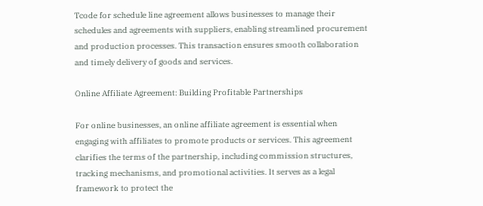Tcode for schedule line agreement allows businesses to manage their schedules and agreements with suppliers, enabling streamlined procurement and production processes. This transaction ensures smooth collaboration and timely delivery of goods and services.

Online Affiliate Agreement: Building Profitable Partnerships

For online businesses, an online affiliate agreement is essential when engaging with affiliates to promote products or services. This agreement clarifies the terms of the partnership, including commission structures, tracking mechanisms, and promotional activities. It serves as a legal framework to protect the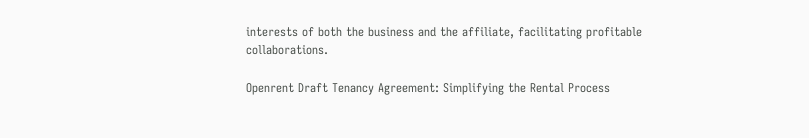interests of both the business and the affiliate, facilitating profitable collaborations.

Openrent Draft Tenancy Agreement: Simplifying the Rental Process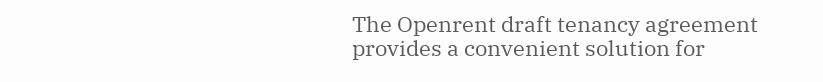The Openrent draft tenancy agreement provides a convenient solution for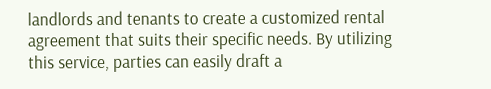landlords and tenants to create a customized rental agreement that suits their specific needs. By utilizing this service, parties can easily draft a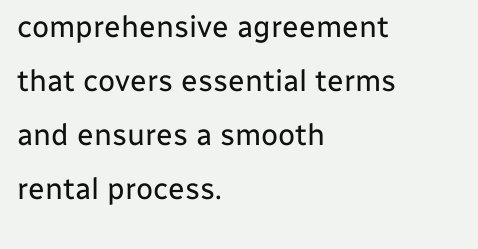comprehensive agreement that covers essential terms and ensures a smooth rental process.